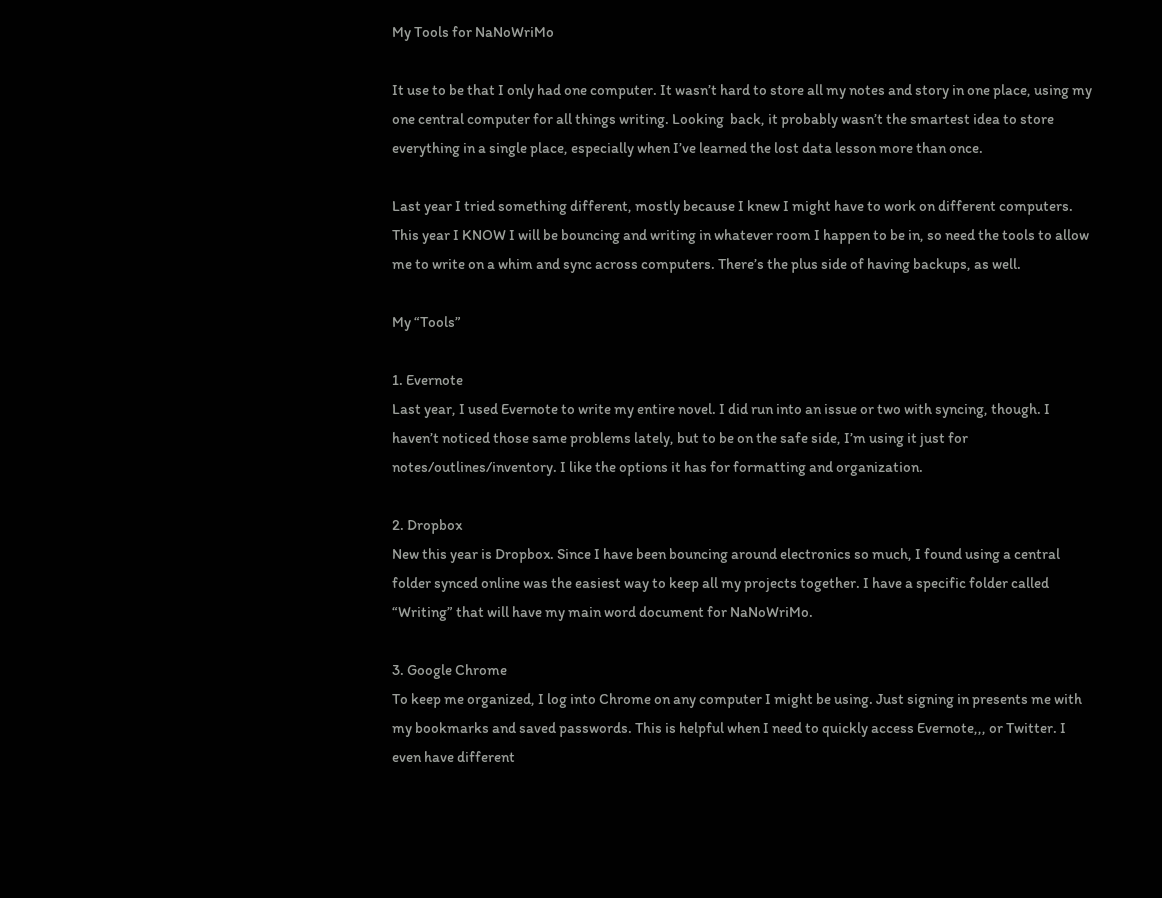My Tools for NaNoWriMo

It use to be that I only had one computer. It wasn’t hard to store all my notes and story in one place, using my one central computer for all things writing. Looking  back, it probably wasn’t the smartest idea to store everything in a single place, especially when I’ve learned the lost data lesson more than once.

Last year I tried something different, mostly because I knew I might have to work on different computers. This year I KNOW I will be bouncing and writing in whatever room I happen to be in, so need the tools to allow me to write on a whim and sync across computers. There’s the plus side of having backups, as well.

My “Tools”

1. Evernote
Last year, I used Evernote to write my entire novel. I did run into an issue or two with syncing, though. I haven’t noticed those same problems lately, but to be on the safe side, I’m using it just for notes/outlines/inventory. I like the options it has for formatting and organization.

2. Dropbox
New this year is Dropbox. Since I have been bouncing around electronics so much, I found using a central folder synced online was the easiest way to keep all my projects together. I have a specific folder called “Writing” that will have my main word document for NaNoWriMo.

3. Google Chrome
To keep me organized, I log into Chrome on any computer I might be using. Just signing in presents me with my bookmarks and saved passwords. This is helpful when I need to quickly access Evernote,,, or Twitter. I even have different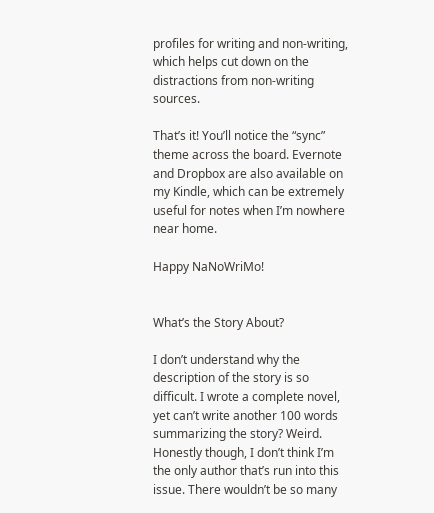profiles for writing and non-writing, which helps cut down on the distractions from non-writing sources.

That’s it! You’ll notice the “sync” theme across the board. Evernote and Dropbox are also available on my Kindle, which can be extremely useful for notes when I’m nowhere near home.

Happy NaNoWriMo!


What’s the Story About?

I don’t understand why the description of the story is so difficult. I wrote a complete novel, yet can’t write another 100 words summarizing the story? Weird. Honestly though, I don’t think I’m the only author that’s run into this issue. There wouldn’t be so many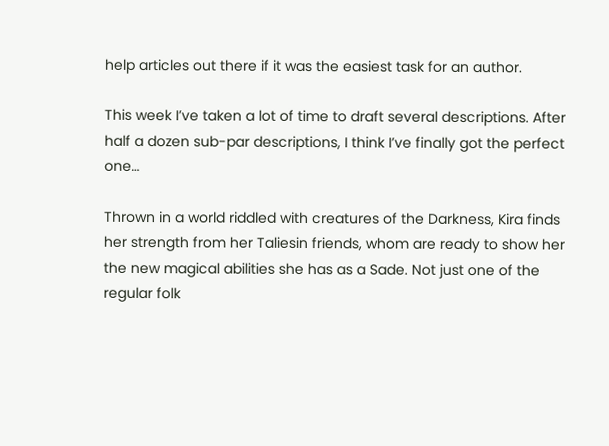help articles out there if it was the easiest task for an author.

This week I’ve taken a lot of time to draft several descriptions. After half a dozen sub-par descriptions, I think I’ve finally got the perfect one…

Thrown in a world riddled with creatures of the Darkness, Kira finds her strength from her Taliesin friends, whom are ready to show her the new magical abilities she has as a Sade. Not just one of the regular folk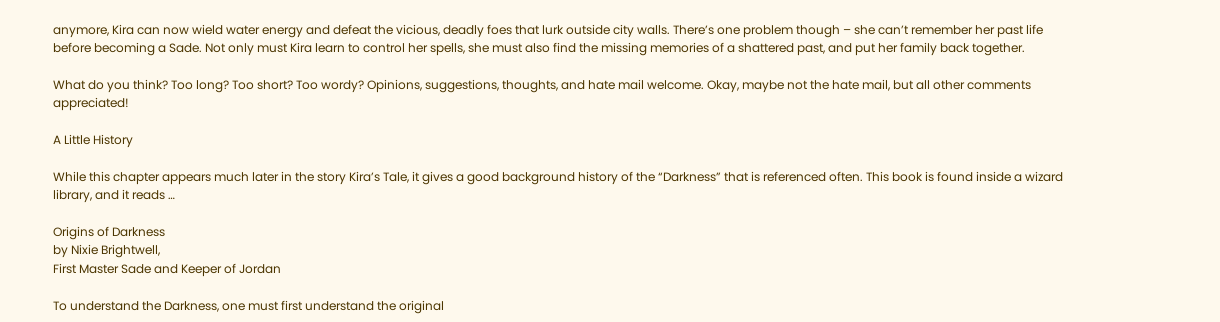anymore, Kira can now wield water energy and defeat the vicious, deadly foes that lurk outside city walls. There’s one problem though – she can’t remember her past life before becoming a Sade. Not only must Kira learn to control her spells, she must also find the missing memories of a shattered past, and put her family back together.

What do you think? Too long? Too short? Too wordy? Opinions, suggestions, thoughts, and hate mail welcome. Okay, maybe not the hate mail, but all other comments appreciated!

A Little History

While this chapter appears much later in the story Kira’s Tale, it gives a good background history of the “Darkness” that is referenced often. This book is found inside a wizard library, and it reads …

Origins of Darkness
by Nixie Brightwell,
First Master Sade and Keeper of Jordan

To understand the Darkness, one must first understand the original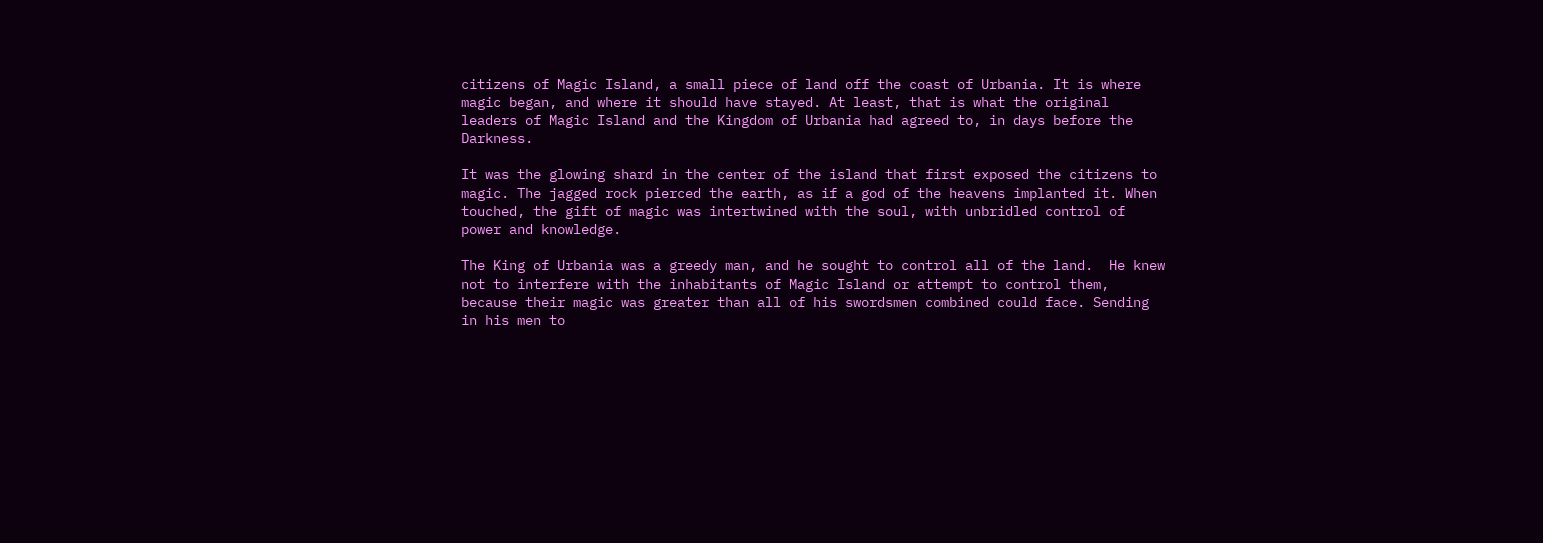citizens of Magic Island, a small piece of land off the coast of Urbania. It is where magic began, and where it should have stayed. At least, that is what the original leaders of Magic Island and the Kingdom of Urbania had agreed to, in days before the Darkness.

It was the glowing shard in the center of the island that first exposed the citizens to magic. The jagged rock pierced the earth, as if a god of the heavens implanted it. When touched, the gift of magic was intertwined with the soul, with unbridled control of power and knowledge.

The King of Urbania was a greedy man, and he sought to control all of the land.  He knew not to interfere with the inhabitants of Magic Island or attempt to control them, because their magic was greater than all of his swordsmen combined could face. Sending in his men to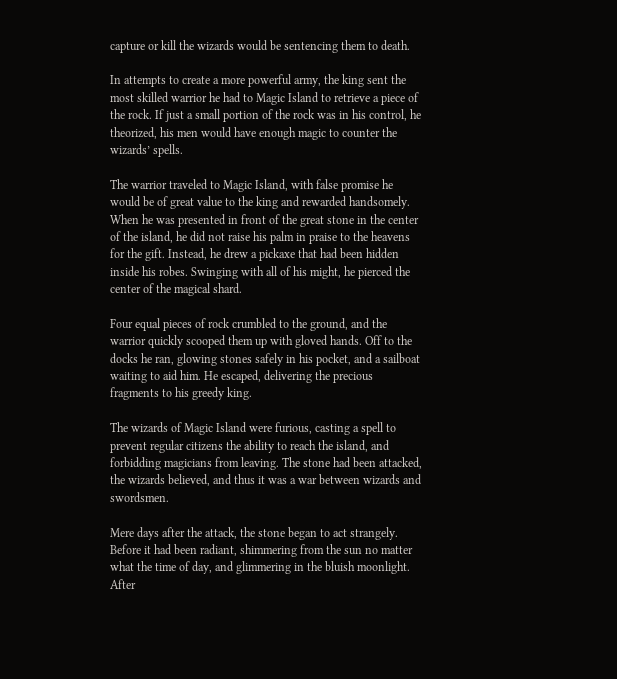capture or kill the wizards would be sentencing them to death.

In attempts to create a more powerful army, the king sent the most skilled warrior he had to Magic Island to retrieve a piece of the rock. If just a small portion of the rock was in his control, he theorized, his men would have enough magic to counter the wizards’ spells.

The warrior traveled to Magic Island, with false promise he would be of great value to the king and rewarded handsomely. When he was presented in front of the great stone in the center of the island, he did not raise his palm in praise to the heavens for the gift. Instead, he drew a pickaxe that had been hidden inside his robes. Swinging with all of his might, he pierced the center of the magical shard.

Four equal pieces of rock crumbled to the ground, and the warrior quickly scooped them up with gloved hands. Off to the docks he ran, glowing stones safely in his pocket, and a sailboat waiting to aid him. He escaped, delivering the precious fragments to his greedy king.

The wizards of Magic Island were furious, casting a spell to prevent regular citizens the ability to reach the island, and forbidding magicians from leaving. The stone had been attacked, the wizards believed, and thus it was a war between wizards and swordsmen.

Mere days after the attack, the stone began to act strangely. Before it had been radiant, shimmering from the sun no matter what the time of day, and glimmering in the bluish moonlight. After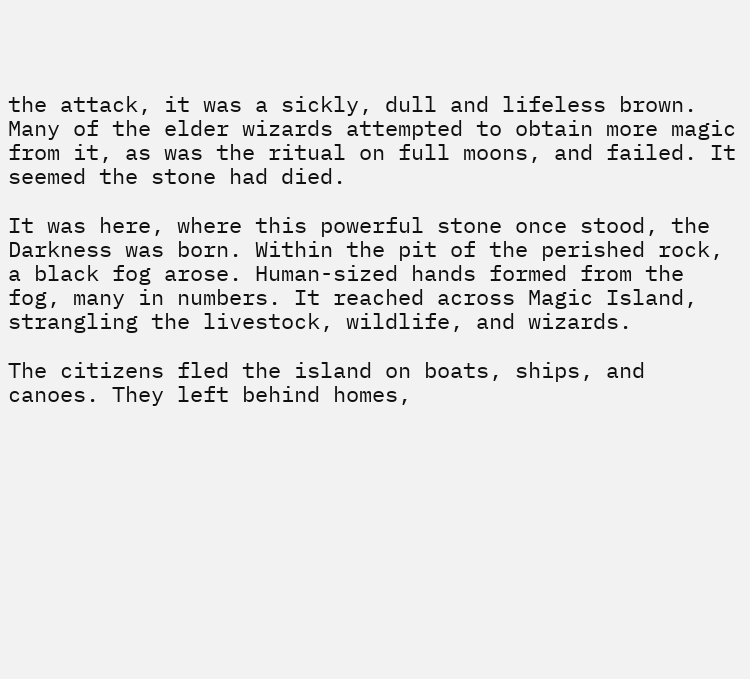the attack, it was a sickly, dull and lifeless brown. Many of the elder wizards attempted to obtain more magic from it, as was the ritual on full moons, and failed. It seemed the stone had died.

It was here, where this powerful stone once stood, the Darkness was born. Within the pit of the perished rock, a black fog arose. Human-sized hands formed from the fog, many in numbers. It reached across Magic Island, strangling the livestock, wildlife, and wizards.

The citizens fled the island on boats, ships, and canoes. They left behind homes,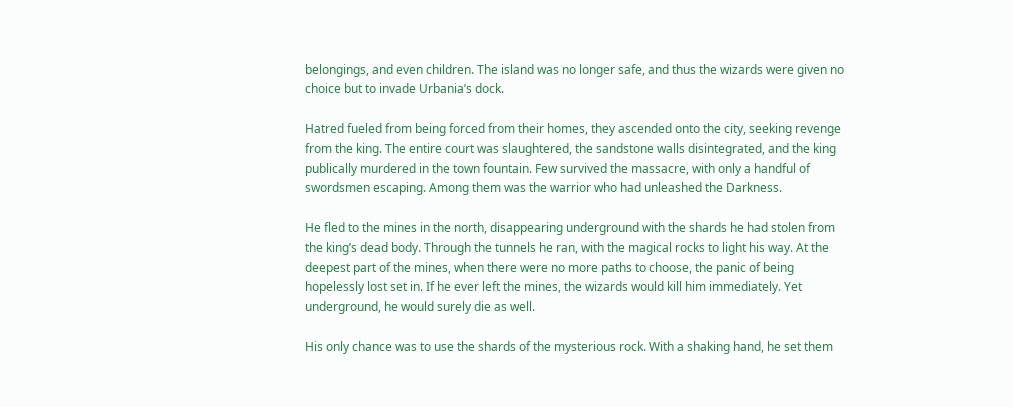belongings, and even children. The island was no longer safe, and thus the wizards were given no choice but to invade Urbania’s dock.

Hatred fueled from being forced from their homes, they ascended onto the city, seeking revenge from the king. The entire court was slaughtered, the sandstone walls disintegrated, and the king publically murdered in the town fountain. Few survived the massacre, with only a handful of swordsmen escaping. Among them was the warrior who had unleashed the Darkness.

He fled to the mines in the north, disappearing underground with the shards he had stolen from the king’s dead body. Through the tunnels he ran, with the magical rocks to light his way. At the deepest part of the mines, when there were no more paths to choose, the panic of being hopelessly lost set in. If he ever left the mines, the wizards would kill him immediately. Yet underground, he would surely die as well.

His only chance was to use the shards of the mysterious rock. With a shaking hand, he set them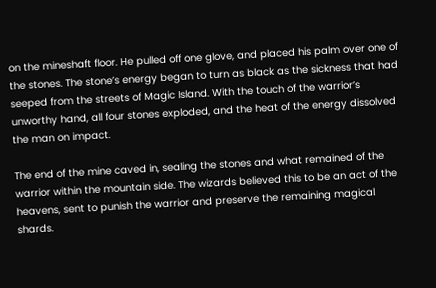on the mineshaft floor. He pulled off one glove, and placed his palm over one of the stones. The stone’s energy began to turn as black as the sickness that had seeped from the streets of Magic Island. With the touch of the warrior’s unworthy hand, all four stones exploded, and the heat of the energy dissolved the man on impact.

The end of the mine caved in, sealing the stones and what remained of the warrior within the mountain side. The wizards believed this to be an act of the heavens, sent to punish the warrior and preserve the remaining magical shards.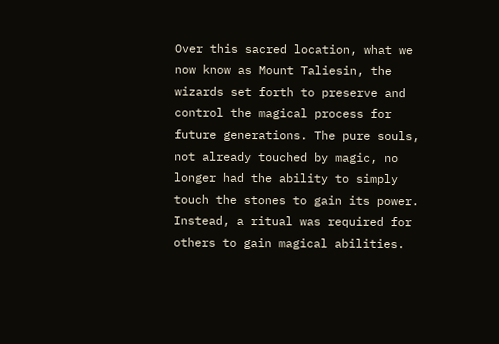Over this sacred location, what we now know as Mount Taliesin, the wizards set forth to preserve and control the magical process for future generations. The pure souls, not already touched by magic, no longer had the ability to simply touch the stones to gain its power. Instead, a ritual was required for others to gain magical abilities.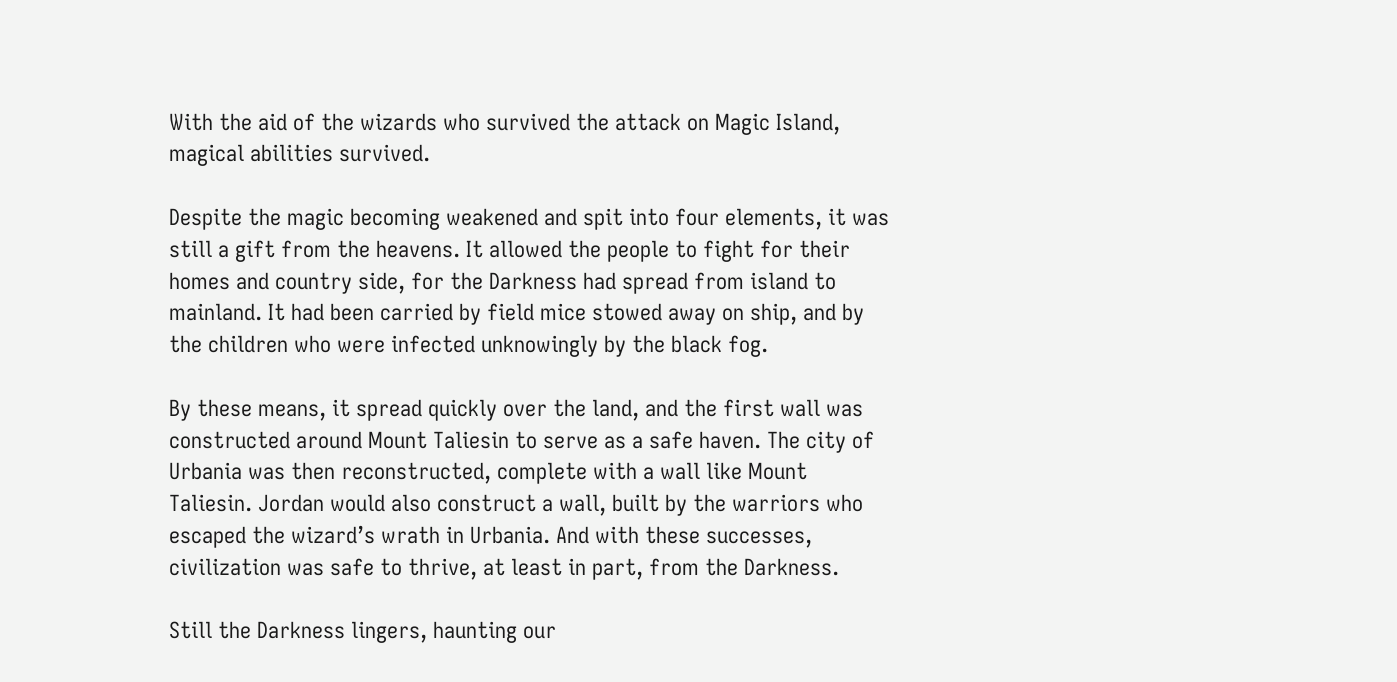With the aid of the wizards who survived the attack on Magic Island, magical abilities survived.

Despite the magic becoming weakened and spit into four elements, it was still a gift from the heavens. It allowed the people to fight for their homes and country side, for the Darkness had spread from island to mainland. It had been carried by field mice stowed away on ship, and by the children who were infected unknowingly by the black fog.

By these means, it spread quickly over the land, and the first wall was constructed around Mount Taliesin to serve as a safe haven. The city of Urbania was then reconstructed, complete with a wall like Mount Taliesin. Jordan would also construct a wall, built by the warriors who escaped the wizard’s wrath in Urbania. And with these successes, civilization was safe to thrive, at least in part, from the Darkness.

Still the Darkness lingers, haunting our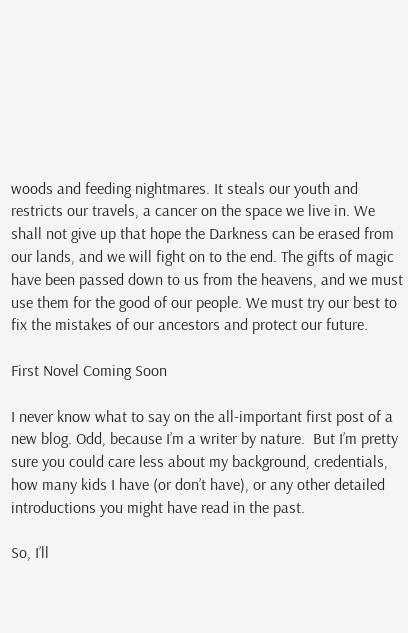woods and feeding nightmares. It steals our youth and restricts our travels, a cancer on the space we live in. We shall not give up that hope the Darkness can be erased from our lands, and we will fight on to the end. The gifts of magic have been passed down to us from the heavens, and we must use them for the good of our people. We must try our best to fix the mistakes of our ancestors and protect our future.

First Novel Coming Soon

I never know what to say on the all-important first post of a new blog. Odd, because I’m a writer by nature.  But I’m pretty sure you could care less about my background, credentials, how many kids I have (or don’t have), or any other detailed introductions you might have read in the past.

So, I’ll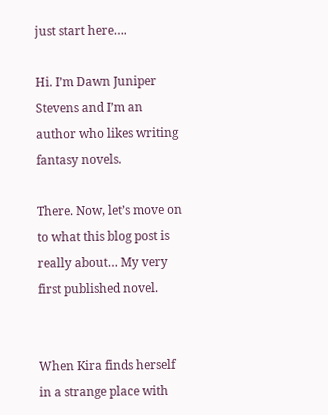just start here….

Hi. I’m Dawn Juniper Stevens and I’m an author who likes writing fantasy novels.

There. Now, let’s move on to what this blog post is really about… My very first published novel.


When Kira finds herself in a strange place with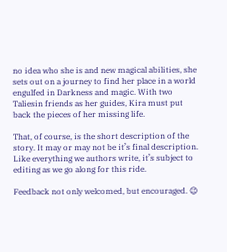no idea who she is and new magical abilities, she sets out on a journey to find her place in a world engulfed in Darkness and magic. With two Taliesin friends as her guides, Kira must put back the pieces of her missing life.

That, of course, is the short description of the story. It may or may not be it’s final description. Like everything we authors write, it’s subject to editing as we go along for this ride.

Feedback not only welcomed, but encouraged. 😉